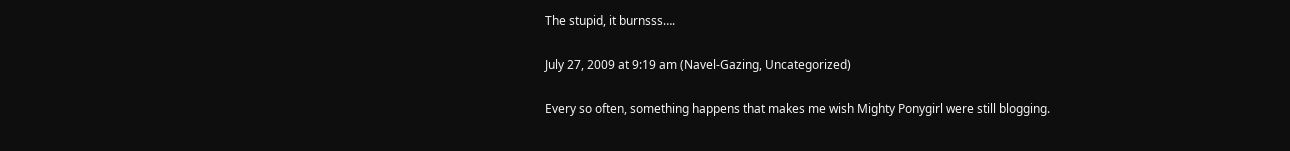The stupid, it burnsss….

July 27, 2009 at 9:19 am (Navel-Gazing, Uncategorized)

Every so often, something happens that makes me wish Mighty Ponygirl were still blogging.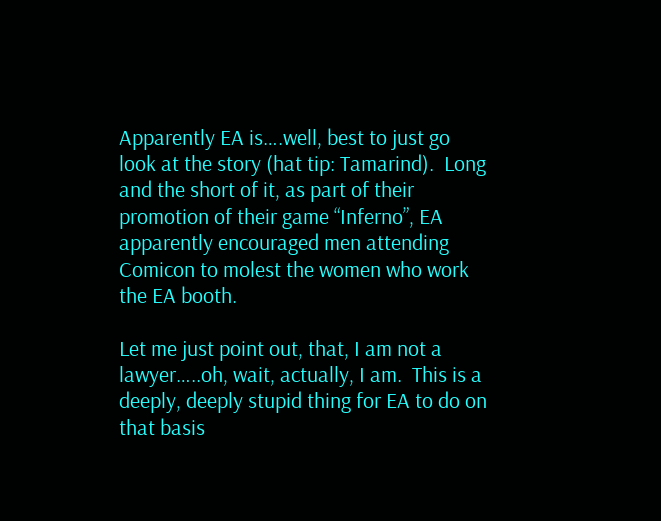Apparently EA is….well, best to just go look at the story (hat tip: Tamarind).  Long and the short of it, as part of their promotion of their game “Inferno”, EA apparently encouraged men attending Comicon to molest the women who work the EA booth.

Let me just point out, that, I am not a lawyer…..oh, wait, actually, I am.  This is a deeply, deeply stupid thing for EA to do on that basis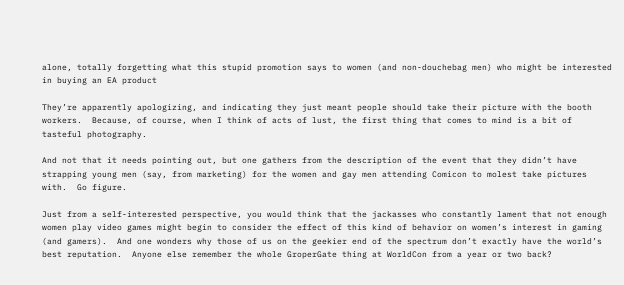alone, totally forgetting what this stupid promotion says to women (and non-douchebag men) who might be interested in buying an EA product

They’re apparently apologizing, and indicating they just meant people should take their picture with the booth workers.  Because, of course, when I think of acts of lust, the first thing that comes to mind is a bit of tasteful photography.

And not that it needs pointing out, but one gathers from the description of the event that they didn’t have strapping young men (say, from marketing) for the women and gay men attending Comicon to molest take pictures with.  Go figure.

Just from a self-interested perspective, you would think that the jackasses who constantly lament that not enough women play video games might begin to consider the effect of this kind of behavior on women’s interest in gaming (and gamers).  And one wonders why those of us on the geekier end of the spectrum don’t exactly have the world’s best reputation.  Anyone else remember the whole GroperGate thing at WorldCon from a year or two back?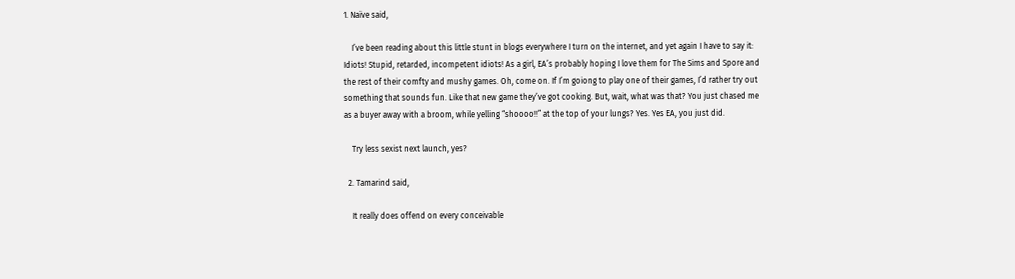1. Naïve said,

    I’ve been reading about this little stunt in blogs everywhere I turn on the internet, and yet again I have to say it: Idiots! Stupid, retarded, incompetent idiots! As a girl, EA’s probably hoping I love them for The Sims and Spore and the rest of their comfty and mushy games. Oh, come on. If I’m goiong to play one of their games, I’d rather try out something that sounds fun. Like that new game they’ve got cooking. But, wait, what was that? You just chased me as a buyer away with a broom, while yelling “shoooo!!” at the top of your lungs? Yes. Yes EA, you just did.

    Try less sexist next launch, yes?

  2. Tamarind said,

    It really does offend on every conceivable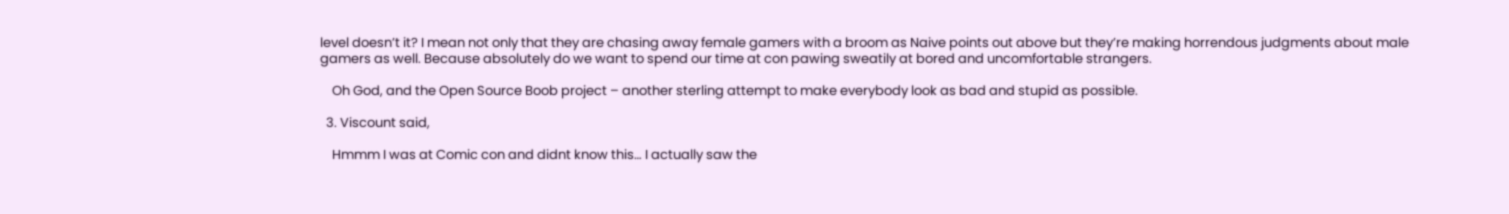level doesn’t it? I mean not only that they are chasing away female gamers with a broom as Naive points out above but they’re making horrendous judgments about male gamers as well. Because absolutely do we want to spend our time at con pawing sweatily at bored and uncomfortable strangers.

    Oh God, and the Open Source Boob project – another sterling attempt to make everybody look as bad and stupid as possible.

  3. Viscount said,

    Hmmm I was at Comic con and didnt know this… I actually saw the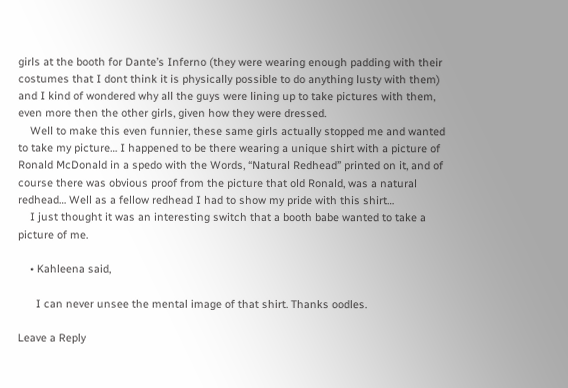girls at the booth for Dante’s Inferno (they were wearing enough padding with their costumes that I dont think it is physically possible to do anything lusty with them) and I kind of wondered why all the guys were lining up to take pictures with them, even more then the other girls, given how they were dressed.
    Well to make this even funnier, these same girls actually stopped me and wanted to take my picture… I happened to be there wearing a unique shirt with a picture of Ronald McDonald in a spedo with the Words, “Natural Redhead” printed on it, and of course there was obvious proof from the picture that old Ronald, was a natural redhead… Well as a fellow redhead I had to show my pride with this shirt…
    I just thought it was an interesting switch that a booth babe wanted to take a picture of me.

    • Kahleena said,

      I can never unsee the mental image of that shirt. Thanks oodles.

Leave a Reply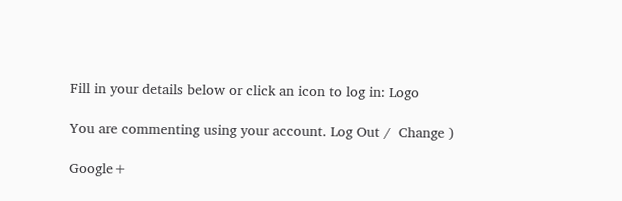Fill in your details below or click an icon to log in: Logo

You are commenting using your account. Log Out /  Change )

Google+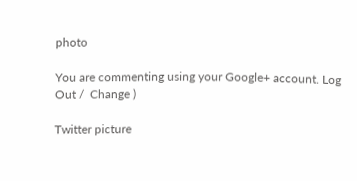photo

You are commenting using your Google+ account. Log Out /  Change )

Twitter picture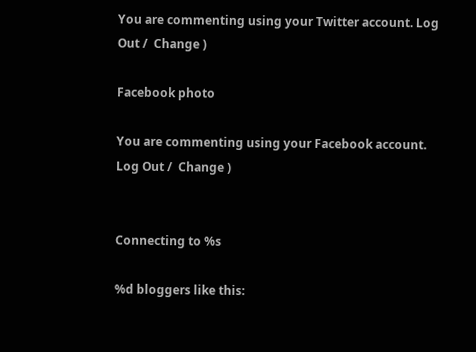You are commenting using your Twitter account. Log Out /  Change )

Facebook photo

You are commenting using your Facebook account. Log Out /  Change )


Connecting to %s

%d bloggers like this: